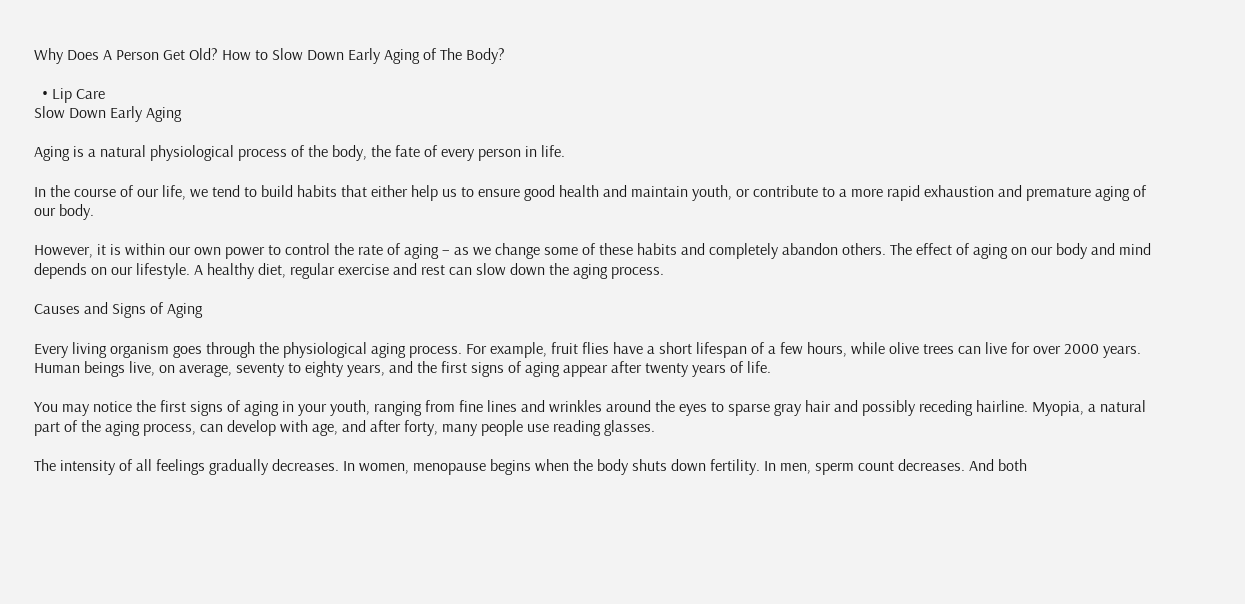Why Does A Person Get Old? How to Slow Down Early Aging of The Body?

  • Lip Care
Slow Down Early Aging

Aging is a natural physiological process of the body, the fate of every person in life.

In the course of our life, we tend to build habits that either help us to ensure good health and maintain youth, or contribute to a more rapid exhaustion and premature aging of our body.

However, it is within our own power to control the rate of aging – as we change some of these habits and completely abandon others. The effect of aging on our body and mind depends on our lifestyle. A healthy diet, regular exercise and rest can slow down the aging process.

Causes and Signs of Aging

Every living organism goes through the physiological aging process. For example, fruit flies have a short lifespan of a few hours, while olive trees can live for over 2000 years. Human beings live, on average, seventy to eighty years, and the first signs of aging appear after twenty years of life.

You may notice the first signs of aging in your youth, ranging from fine lines and wrinkles around the eyes to sparse gray hair and possibly receding hairline. Myopia, a natural part of the aging process, can develop with age, and after forty, many people use reading glasses.

The intensity of all feelings gradually decreases. In women, menopause begins when the body shuts down fertility. In men, sperm count decreases. And both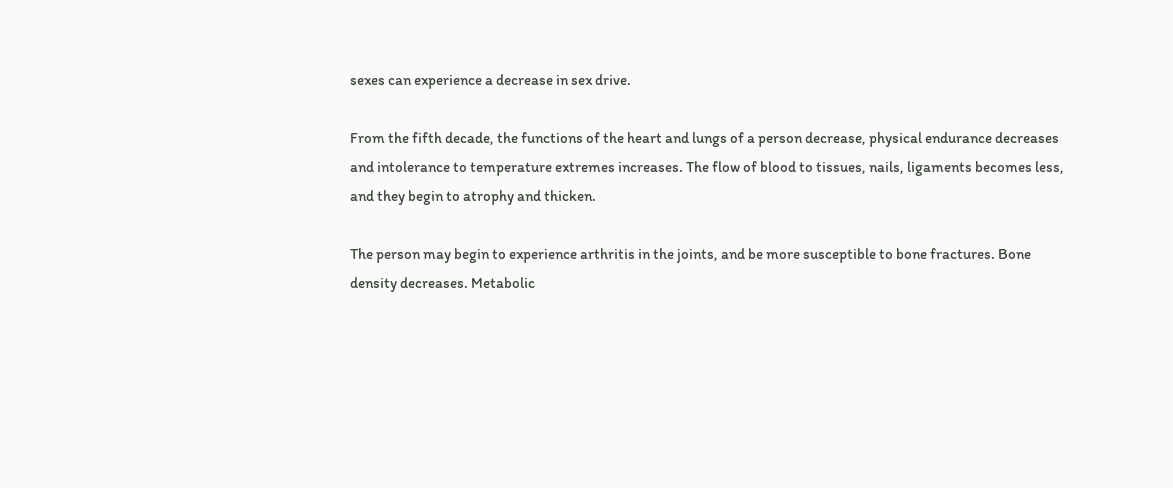sexes can experience a decrease in sex drive.

From the fifth decade, the functions of the heart and lungs of a person decrease, physical endurance decreases and intolerance to temperature extremes increases. The flow of blood to tissues, nails, ligaments becomes less, and they begin to atrophy and thicken.

The person may begin to experience arthritis in the joints, and be more susceptible to bone fractures. Bone density decreases. Metabolic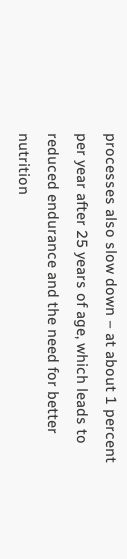processes also slow down – at about 1 percent per year after 25 years of age, which leads to reduced endurance and the need for better nutrition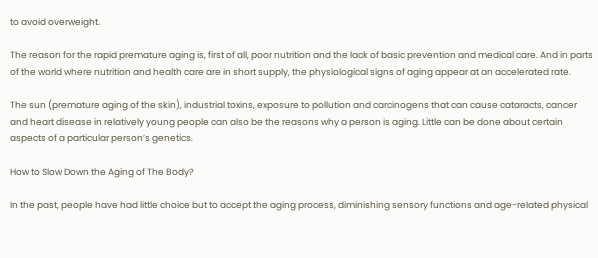to avoid overweight.

The reason for the rapid premature aging is, first of all, poor nutrition and the lack of basic prevention and medical care. And in parts of the world where nutrition and health care are in short supply, the physiological signs of aging appear at an accelerated rate.

The sun (premature aging of the skin), industrial toxins, exposure to pollution and carcinogens that can cause cataracts, cancer and heart disease in relatively young people can also be the reasons why a person is aging. Little can be done about certain aspects of a particular person’s genetics.

How to Slow Down the Aging of The Body?

In the past, people have had little choice but to accept the aging process, diminishing sensory functions and age-related physical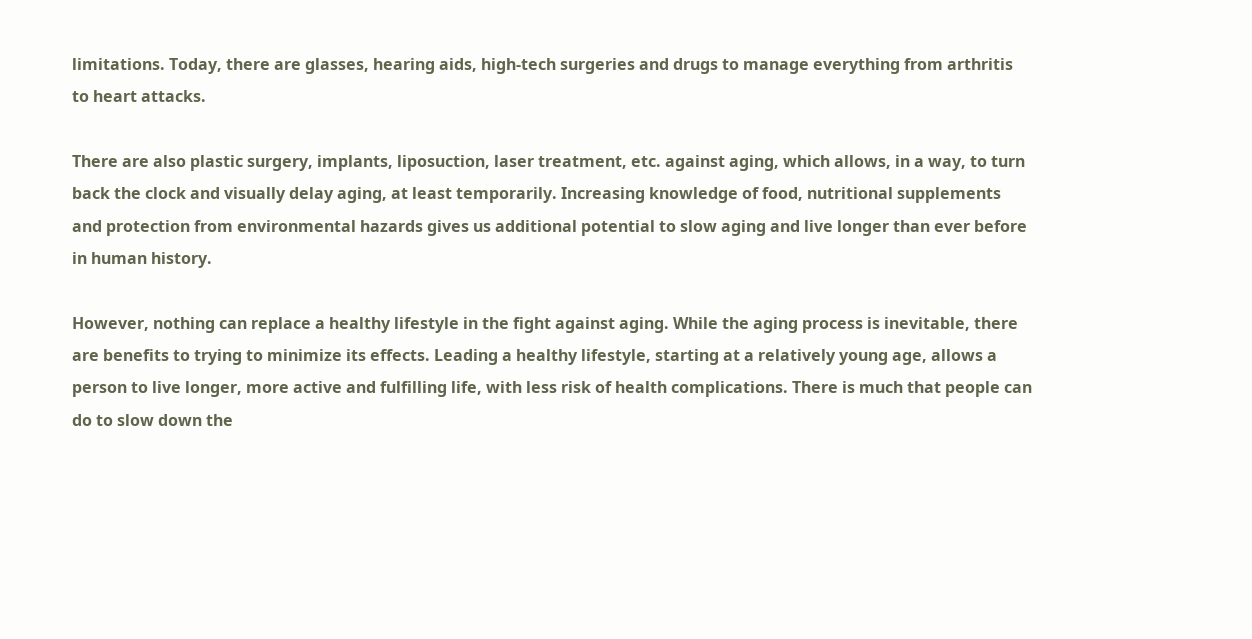limitations. Today, there are glasses, hearing aids, high-tech surgeries and drugs to manage everything from arthritis to heart attacks.

There are also plastic surgery, implants, liposuction, laser treatment, etc. against aging, which allows, in a way, to turn back the clock and visually delay aging, at least temporarily. Increasing knowledge of food, nutritional supplements and protection from environmental hazards gives us additional potential to slow aging and live longer than ever before in human history.

However, nothing can replace a healthy lifestyle in the fight against aging. While the aging process is inevitable, there are benefits to trying to minimize its effects. Leading a healthy lifestyle, starting at a relatively young age, allows a person to live longer, more active and fulfilling life, with less risk of health complications. There is much that people can do to slow down the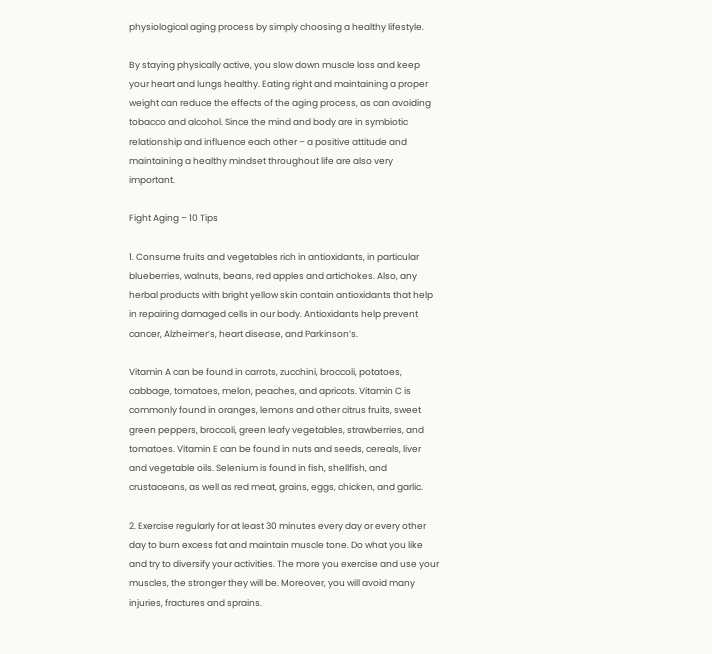physiological aging process by simply choosing a healthy lifestyle.

By staying physically active, you slow down muscle loss and keep your heart and lungs healthy. Eating right and maintaining a proper weight can reduce the effects of the aging process, as can avoiding tobacco and alcohol. Since the mind and body are in symbiotic relationship and influence each other – a positive attitude and maintaining a healthy mindset throughout life are also very important.

Fight Aging – 10 Tips

1. Consume fruits and vegetables rich in antioxidants, in particular blueberries, walnuts, beans, red apples and artichokes. Also, any herbal products with bright yellow skin contain antioxidants that help in repairing damaged cells in our body. Antioxidants help prevent cancer, Alzheimer’s, heart disease, and Parkinson’s.

Vitamin A can be found in carrots, zucchini, broccoli, potatoes, cabbage, tomatoes, melon, peaches, and apricots. Vitamin C is commonly found in oranges, lemons and other citrus fruits, sweet green peppers, broccoli, green leafy vegetables, strawberries, and tomatoes. Vitamin E can be found in nuts and seeds, cereals, liver and vegetable oils. Selenium is found in fish, shellfish, and crustaceans, as well as red meat, grains, eggs, chicken, and garlic.

2. Exercise regularly for at least 30 minutes every day or every other day to burn excess fat and maintain muscle tone. Do what you like and try to diversify your activities. The more you exercise and use your muscles, the stronger they will be. Moreover, you will avoid many injuries, fractures and sprains.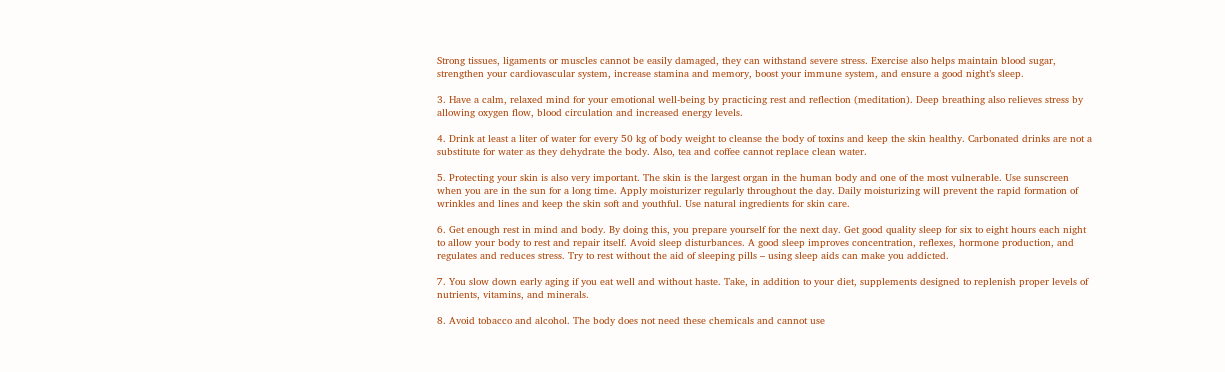Strong tissues, ligaments or muscles cannot be easily damaged, they can withstand severe stress. Exercise also helps maintain blood sugar, strengthen your cardiovascular system, increase stamina and memory, boost your immune system, and ensure a good night’s sleep.

3. Have a calm, relaxed mind for your emotional well-being by practicing rest and reflection (meditation). Deep breathing also relieves stress by allowing oxygen flow, blood circulation and increased energy levels.

4. Drink at least a liter of water for every 50 kg of body weight to cleanse the body of toxins and keep the skin healthy. Carbonated drinks are not a substitute for water as they dehydrate the body. Also, tea and coffee cannot replace clean water.

5. Protecting your skin is also very important. The skin is the largest organ in the human body and one of the most vulnerable. Use sunscreen when you are in the sun for a long time. Apply moisturizer regularly throughout the day. Daily moisturizing will prevent the rapid formation of wrinkles and lines and keep the skin soft and youthful. Use natural ingredients for skin care.

6. Get enough rest in mind and body. By doing this, you prepare yourself for the next day. Get good quality sleep for six to eight hours each night to allow your body to rest and repair itself. Avoid sleep disturbances. A good sleep improves concentration, reflexes, hormone production, and regulates and reduces stress. Try to rest without the aid of sleeping pills – using sleep aids can make you addicted.

7. You slow down early aging if you eat well and without haste. Take, in addition to your diet, supplements designed to replenish proper levels of nutrients, vitamins, and minerals.

8. Avoid tobacco and alcohol. The body does not need these chemicals and cannot use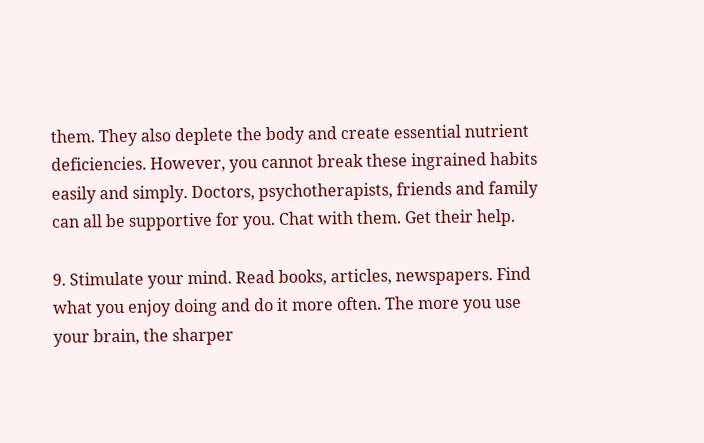them. They also deplete the body and create essential nutrient deficiencies. However, you cannot break these ingrained habits easily and simply. Doctors, psychotherapists, friends and family can all be supportive for you. Chat with them. Get their help.

9. Stimulate your mind. Read books, articles, newspapers. Find what you enjoy doing and do it more often. The more you use your brain, the sharper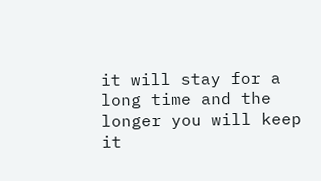it will stay for a long time and the longer you will keep it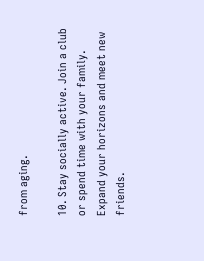from aging.

10. Stay socially active. Join a club or spend time with your family. Expand your horizons and meet new friends.